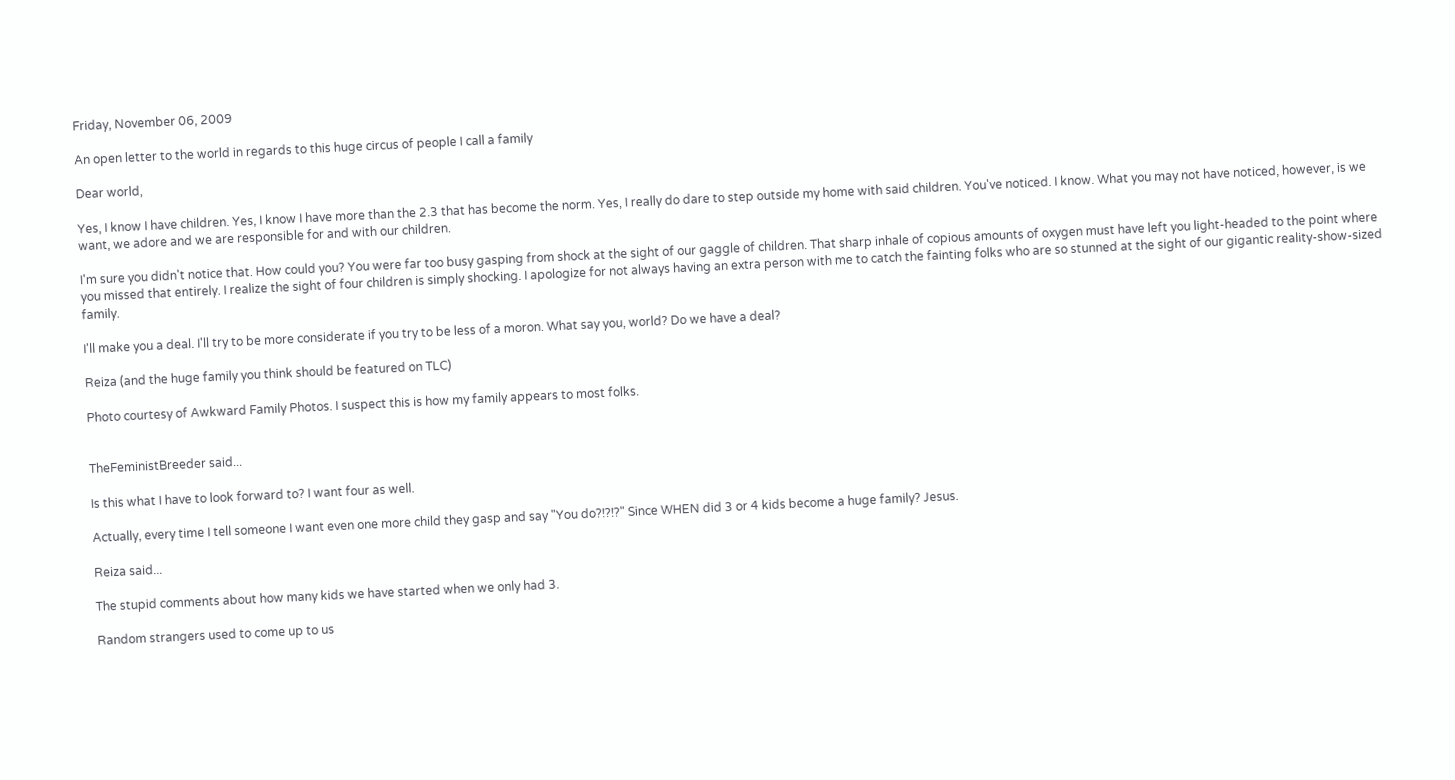Friday, November 06, 2009

An open letter to the world in regards to this huge circus of people I call a family

Dear world,

Yes, I know I have children. Yes, I know I have more than the 2.3 that has become the norm. Yes, I really do dare to step outside my home with said children. You've noticed. I know. What you may not have noticed, however, is we want, we adore and we are responsible for and with our children.

I'm sure you didn't notice that. How could you? You were far too busy gasping from shock at the sight of our gaggle of children. That sharp inhale of copious amounts of oxygen must have left you light-headed to the point where you missed that entirely. I realize the sight of four children is simply shocking. I apologize for not always having an extra person with me to catch the fainting folks who are so stunned at the sight of our gigantic reality-show-sized family.

I'll make you a deal. I'll try to be more considerate if you try to be less of a moron. What say you, world? Do we have a deal?

Reiza (and the huge family you think should be featured on TLC)

Photo courtesy of Awkward Family Photos. I suspect this is how my family appears to most folks.


TheFeministBreeder said...

Is this what I have to look forward to? I want four as well.

Actually, every time I tell someone I want even one more child they gasp and say "You do?!?!?" Since WHEN did 3 or 4 kids become a huge family? Jesus.

Reiza said...

The stupid comments about how many kids we have started when we only had 3.

Random strangers used to come up to us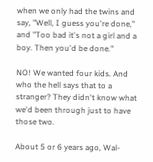when we only had the twins and say, "Well, I guess you're done," and "Too bad it's not a girl and a boy. Then you'd be done."

NO! We wanted four kids. And who the hell says that to a stranger? They didn't know what we'd been through just to have those two.

About 5 or 6 years ago, Wal-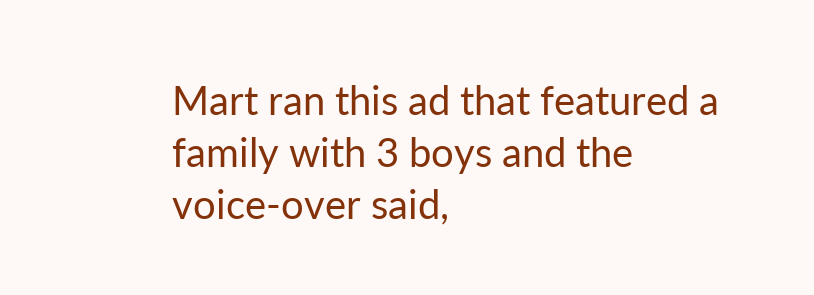Mart ran this ad that featured a family with 3 boys and the voice-over said,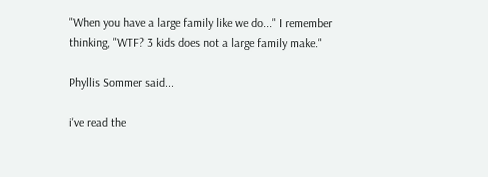"When you have a large family like we do..." I remember thinking, "WTF? 3 kids does not a large family make."

Phyllis Sommer said...

i've read the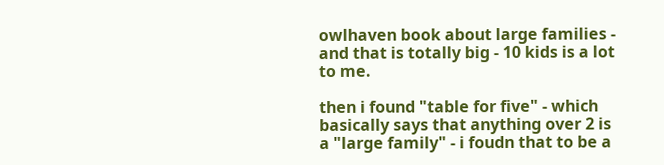owlhaven book about large families - and that is totally big - 10 kids is a lot to me.

then i found "table for five" - which basically says that anything over 2 is a "large family" - i foudn that to be a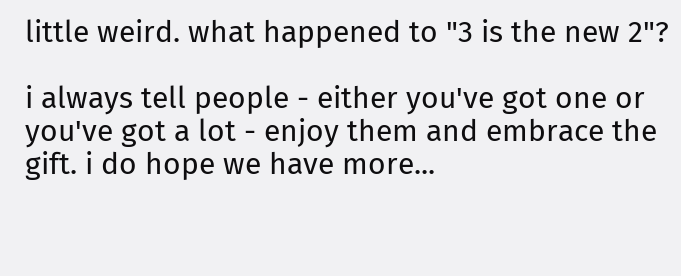little weird. what happened to "3 is the new 2"?

i always tell people - either you've got one or you've got a lot - enjoy them and embrace the gift. i do hope we have more...